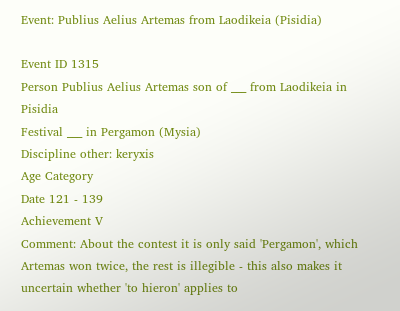Event: Publius Aelius Artemas from Laodikeia (Pisidia)

Event ID 1315
Person Publius Aelius Artemas son of ___ from Laodikeia in Pisidia
Festival ___ in Pergamon (Mysia)
Discipline other: keryxis
Age Category
Date 121 - 139
Achievement V
Comment: About the contest it is only said 'Pergamon', which Artemas won twice, the rest is illegible - this also makes it uncertain whether 'to hieron' applies to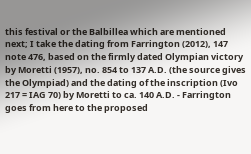this festival or the Balbillea which are mentioned next; I take the dating from Farrington (2012), 147 note 476, based on the firmly dated Olympian victory by Moretti (1957), no. 854 to 137 A.D. (the source gives the Olympiad) and the dating of the inscription (Ivo 217 = IAG 70) by Moretti to ca. 140 A.D. - Farrington goes from here to the proposed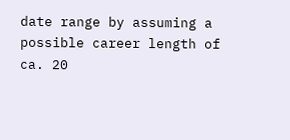date range by assuming a possible career length of ca. 20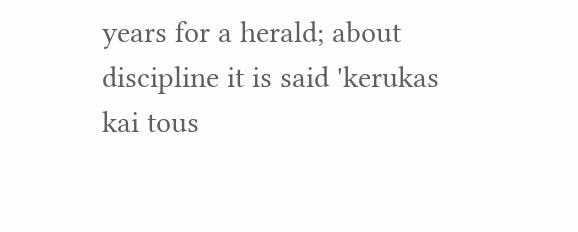years for a herald; about discipline it is said 'kerukas kai tous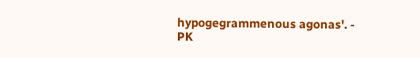hypogegrammenous agonas'. - PK